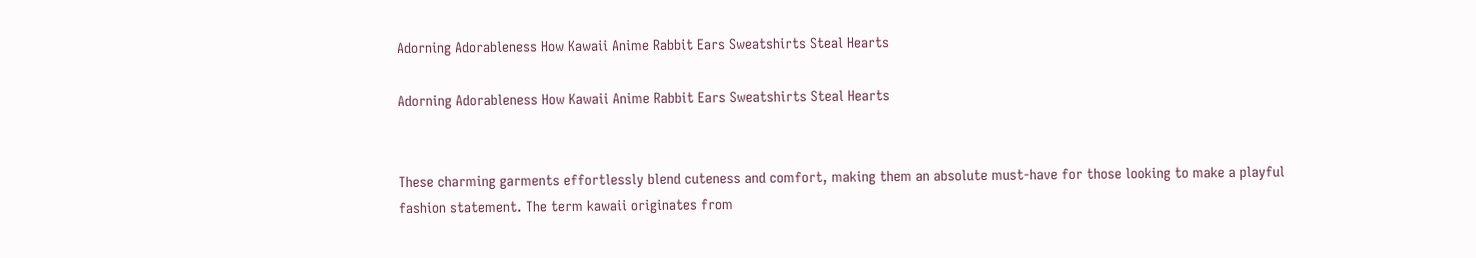Adorning Adorableness How Kawaii Anime Rabbit Ears Sweatshirts Steal Hearts

Adorning Adorableness How Kawaii Anime Rabbit Ears Sweatshirts Steal Hearts


These charming garments effortlessly blend cuteness and comfort, making them an absolute must-have for those looking to make a playful fashion statement. The term kawaii originates from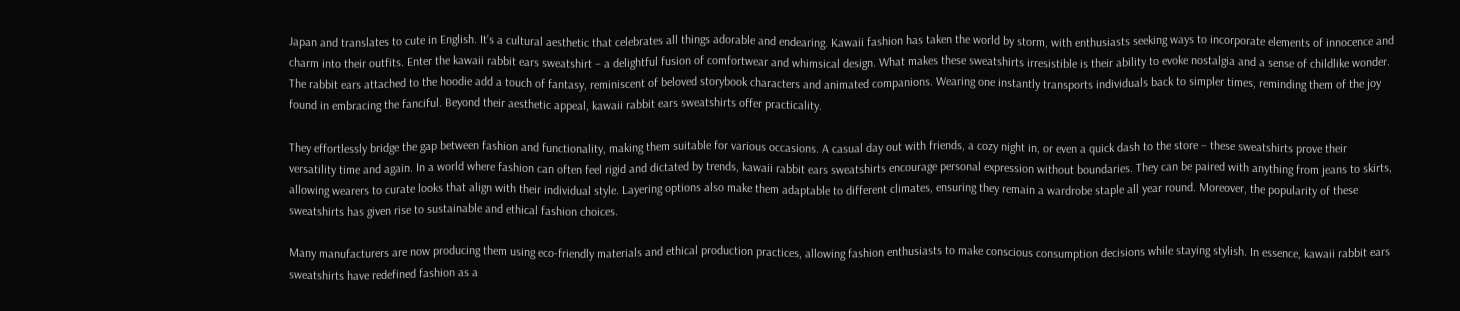Japan and translates to cute in English. It’s a cultural aesthetic that celebrates all things adorable and endearing. Kawaii fashion has taken the world by storm, with enthusiasts seeking ways to incorporate elements of innocence and charm into their outfits. Enter the kawaii rabbit ears sweatshirt – a delightful fusion of comfortwear and whimsical design. What makes these sweatshirts irresistible is their ability to evoke nostalgia and a sense of childlike wonder. The rabbit ears attached to the hoodie add a touch of fantasy, reminiscent of beloved storybook characters and animated companions. Wearing one instantly transports individuals back to simpler times, reminding them of the joy found in embracing the fanciful. Beyond their aesthetic appeal, kawaii rabbit ears sweatshirts offer practicality.

They effortlessly bridge the gap between fashion and functionality, making them suitable for various occasions. A casual day out with friends, a cozy night in, or even a quick dash to the store – these sweatshirts prove their versatility time and again. In a world where fashion can often feel rigid and dictated by trends, kawaii rabbit ears sweatshirts encourage personal expression without boundaries. They can be paired with anything from jeans to skirts, allowing wearers to curate looks that align with their individual style. Layering options also make them adaptable to different climates, ensuring they remain a wardrobe staple all year round. Moreover, the popularity of these sweatshirts has given rise to sustainable and ethical fashion choices.

Many manufacturers are now producing them using eco-friendly materials and ethical production practices, allowing fashion enthusiasts to make conscious consumption decisions while staying stylish. In essence, kawaii rabbit ears sweatshirts have redefined fashion as a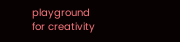playground for creativity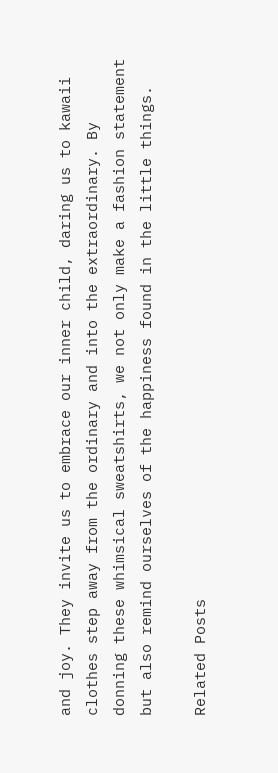and joy. They invite us to embrace our inner child, daring us to kawaii clothes step away from the ordinary and into the extraordinary. By donning these whimsical sweatshirts, we not only make a fashion statement but also remind ourselves of the happiness found in the little things.

Related Posts